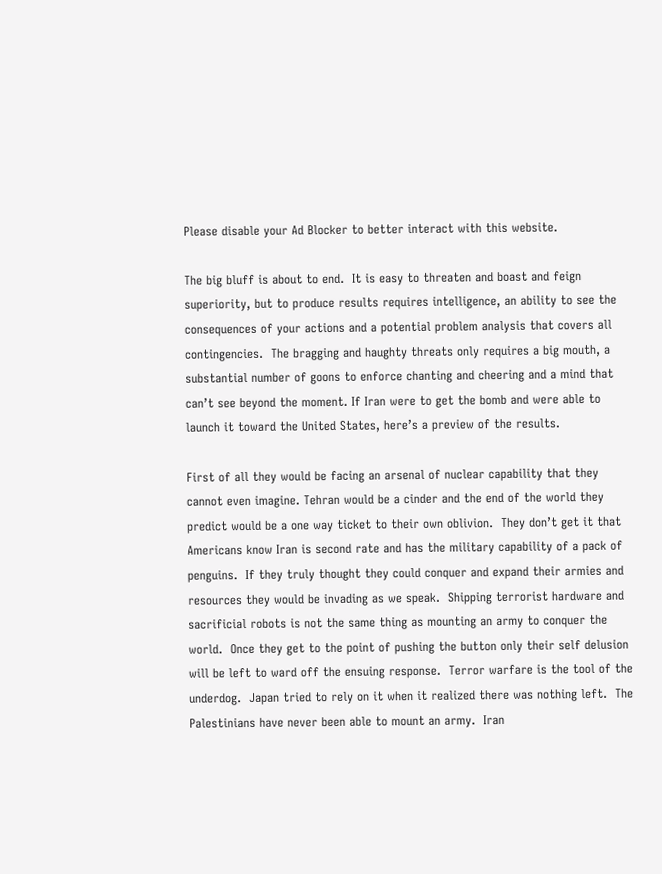Please disable your Ad Blocker to better interact with this website.

The big bluff is about to end.  It is easy to threaten and boast and feign superiority, but to produce results requires intelligence, an ability to see the consequences of your actions and a potential problem analysis that covers all contingencies.  The bragging and haughty threats only requires a big mouth, a substantial number of goons to enforce chanting and cheering and a mind that can’t see beyond the moment. If Iran were to get the bomb and were able to launch it toward the United States, here’s a preview of the results.

First of all they would be facing an arsenal of nuclear capability that they cannot even imagine. Tehran would be a cinder and the end of the world they predict would be a one way ticket to their own oblivion.  They don’t get it that Americans know Iran is second rate and has the military capability of a pack of penguins.  If they truly thought they could conquer and expand their armies and resources they would be invading as we speak.  Shipping terrorist hardware and sacrificial robots is not the same thing as mounting an army to conquer the world.  Once they get to the point of pushing the button only their self delusion will be left to ward off the ensuing response.  Terror warfare is the tool of the underdog.  Japan tried to rely on it when it realized there was nothing left.  The Palestinians have never been able to mount an army.  Iran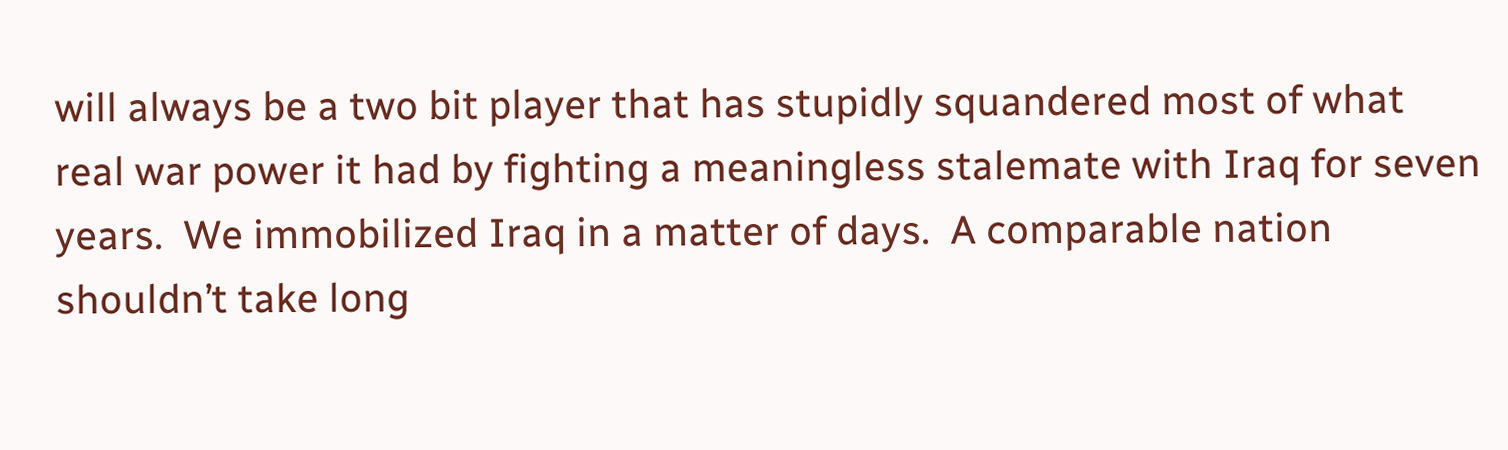will always be a two bit player that has stupidly squandered most of what real war power it had by fighting a meaningless stalemate with Iraq for seven years.  We immobilized Iraq in a matter of days.  A comparable nation shouldn’t take long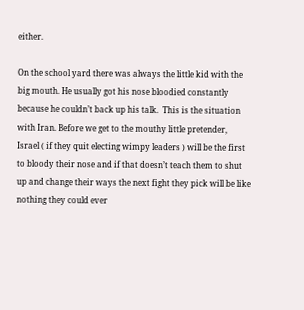either.

On the school yard there was always the little kid with the big mouth. He usually got his nose bloodied constantly because he couldn’t back up his talk.  This is the situation with Iran. Before we get to the mouthy little pretender,  Israel ( if they quit electing wimpy leaders ) will be the first to bloody their nose and if that doesn’t teach them to shut up and change their ways the next fight they pick will be like nothing they could ever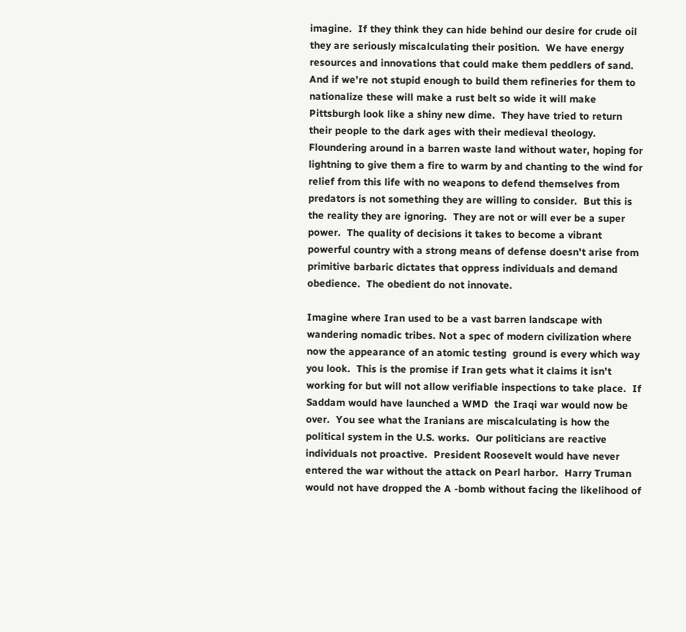imagine.  If they think they can hide behind our desire for crude oil they are seriously miscalculating their position.  We have energy resources and innovations that could make them peddlers of sand.  And if we’re not stupid enough to build them refineries for them to nationalize these will make a rust belt so wide it will make Pittsburgh look like a shiny new dime.  They have tried to return their people to the dark ages with their medieval theology.  Floundering around in a barren waste land without water, hoping for lightning to give them a fire to warm by and chanting to the wind for  relief from this life with no weapons to defend themselves from predators is not something they are willing to consider.  But this is the reality they are ignoring.  They are not or will ever be a super power.  The quality of decisions it takes to become a vibrant powerful country with a strong means of defense doesn’t arise from primitive barbaric dictates that oppress individuals and demand obedience.  The obedient do not innovate.

Imagine where Iran used to be a vast barren landscape with wandering nomadic tribes. Not a spec of modern civilization where now the appearance of an atomic testing  ground is every which way you look.  This is the promise if Iran gets what it claims it isn’t working for but will not allow verifiable inspections to take place.  If Saddam would have launched a WMD  the Iraqi war would now be over.  You see what the Iranians are miscalculating is how the political system in the U.S. works.  Our politicians are reactive individuals not proactive.  President Roosevelt would have never entered the war without the attack on Pearl harbor.  Harry Truman would not have dropped the A -bomb without facing the likelihood of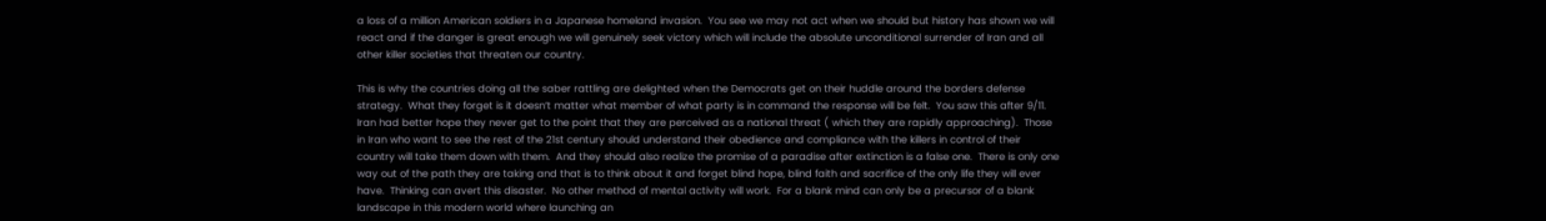a loss of a million American soldiers in a Japanese homeland invasion.  You see we may not act when we should but history has shown we will react and if the danger is great enough we will genuinely seek victory which will include the absolute unconditional surrender of Iran and all other killer societies that threaten our country.

This is why the countries doing all the saber rattling are delighted when the Democrats get on their huddle around the borders defense strategy.  What they forget is it doesn’t matter what member of what party is in command the response will be felt.  You saw this after 9/11.  Iran had better hope they never get to the point that they are perceived as a national threat ( which they are rapidly approaching).  Those in Iran who want to see the rest of the 21st century should understand their obedience and compliance with the killers in control of their country will take them down with them.  And they should also realize the promise of a paradise after extinction is a false one.  There is only one way out of the path they are taking and that is to think about it and forget blind hope, blind faith and sacrifice of the only life they will ever have.  Thinking can avert this disaster.  No other method of mental activity will work.  For a blank mind can only be a precursor of a blank landscape in this modern world where launching an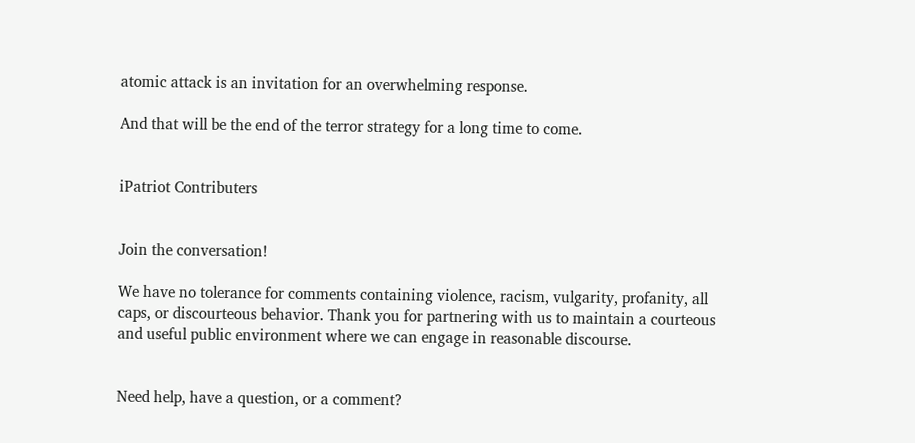atomic attack is an invitation for an overwhelming response.

And that will be the end of the terror strategy for a long time to come.


iPatriot Contributers


Join the conversation!

We have no tolerance for comments containing violence, racism, vulgarity, profanity, all caps, or discourteous behavior. Thank you for partnering with us to maintain a courteous and useful public environment where we can engage in reasonable discourse.


Need help, have a question, or a comment?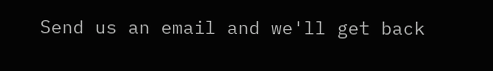Send us an email and we'll get back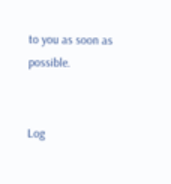to you as soon as possible.


Log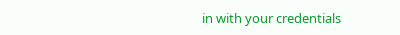in with your credentials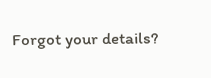Forgot your details?